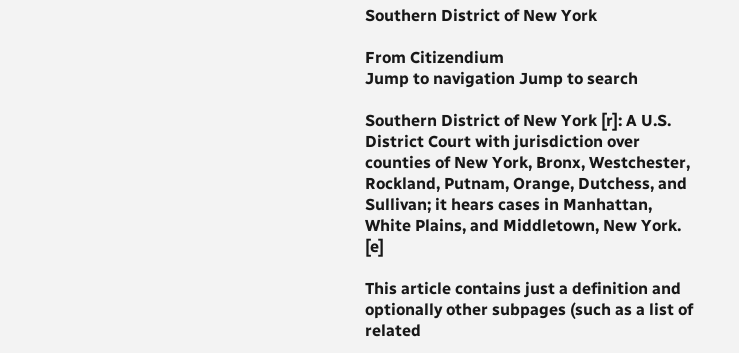Southern District of New York

From Citizendium
Jump to navigation Jump to search

Southern District of New York [r]: A U.S. District Court with jurisdiction over counties of New York, Bronx, Westchester, Rockland, Putnam, Orange, Dutchess, and Sullivan; it hears cases in Manhattan, White Plains, and Middletown, New York. [e]

This article contains just a definition and optionally other subpages (such as a list of related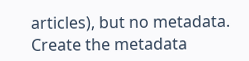articles), but no metadata. Create the metadata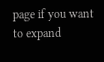page if you want to expand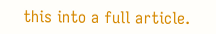this into a full article.